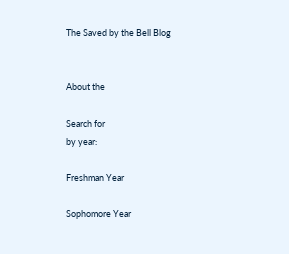The Saved by the Bell Blog


About the

Search for
by year:

Freshman Year

Sophomore Year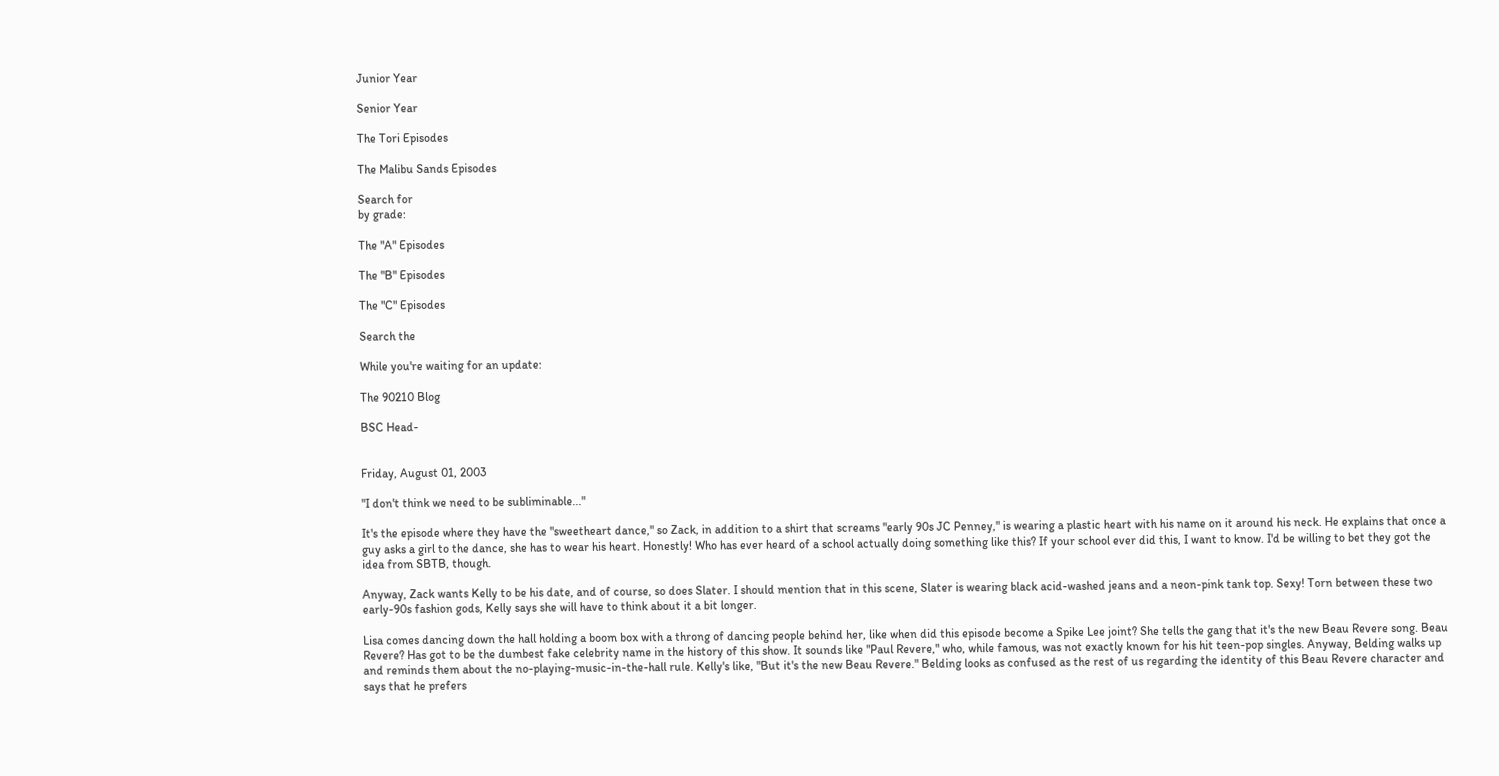Junior Year

Senior Year

The Tori Episodes

The Malibu Sands Episodes

Search for
by grade:

The "A" Episodes

The "B" Episodes

The "C" Episodes

Search the

While you're waiting for an update:

The 90210 Blog

BSC Head-


Friday, August 01, 2003

"I don't think we need to be subliminable..."

It's the episode where they have the "sweetheart dance," so Zack, in addition to a shirt that screams "early 90s JC Penney," is wearing a plastic heart with his name on it around his neck. He explains that once a guy asks a girl to the dance, she has to wear his heart. Honestly! Who has ever heard of a school actually doing something like this? If your school ever did this, I want to know. I'd be willing to bet they got the idea from SBTB, though.

Anyway, Zack wants Kelly to be his date, and of course, so does Slater. I should mention that in this scene, Slater is wearing black acid-washed jeans and a neon-pink tank top. Sexy! Torn between these two early-90s fashion gods, Kelly says she will have to think about it a bit longer.

Lisa comes dancing down the hall holding a boom box with a throng of dancing people behind her, like when did this episode become a Spike Lee joint? She tells the gang that it's the new Beau Revere song. Beau Revere? Has got to be the dumbest fake celebrity name in the history of this show. It sounds like "Paul Revere," who, while famous, was not exactly known for his hit teen-pop singles. Anyway, Belding walks up and reminds them about the no-playing-music-in-the-hall rule. Kelly's like, "But it's the new Beau Revere." Belding looks as confused as the rest of us regarding the identity of this Beau Revere character and says that he prefers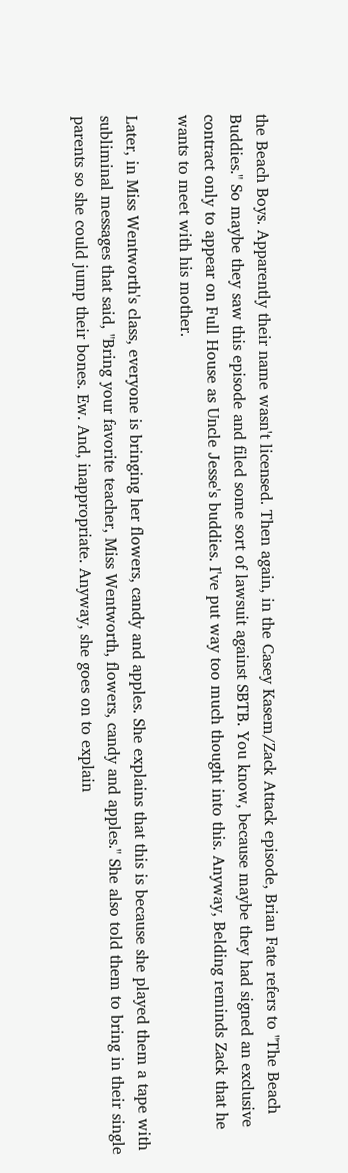the Beach Boys. Apparently their name wasn't licensed. Then again, in the Casey Kasem/Zack Attack episode, Brian Fate refers to "The Beach Buddies." So maybe they saw this episode and filed some sort of lawsuit against SBTB. You know, because maybe they had signed an exclusive contract only to appear on Full House as Uncle Jesse's buddies. I've put way too much thought into this. Anyway, Belding reminds Zack that he wants to meet with his mother.

Later, in Miss Wentworth's class, everyone is bringing her flowers, candy and apples. She explains that this is because she played them a tape with subliminal messages that said, "Bring your favorite teacher, Miss Wentworth, flowers, candy and apples." She also told them to bring in their single parents so she could jump their bones. Ew. And, inappropriate. Anyway, she goes on to explain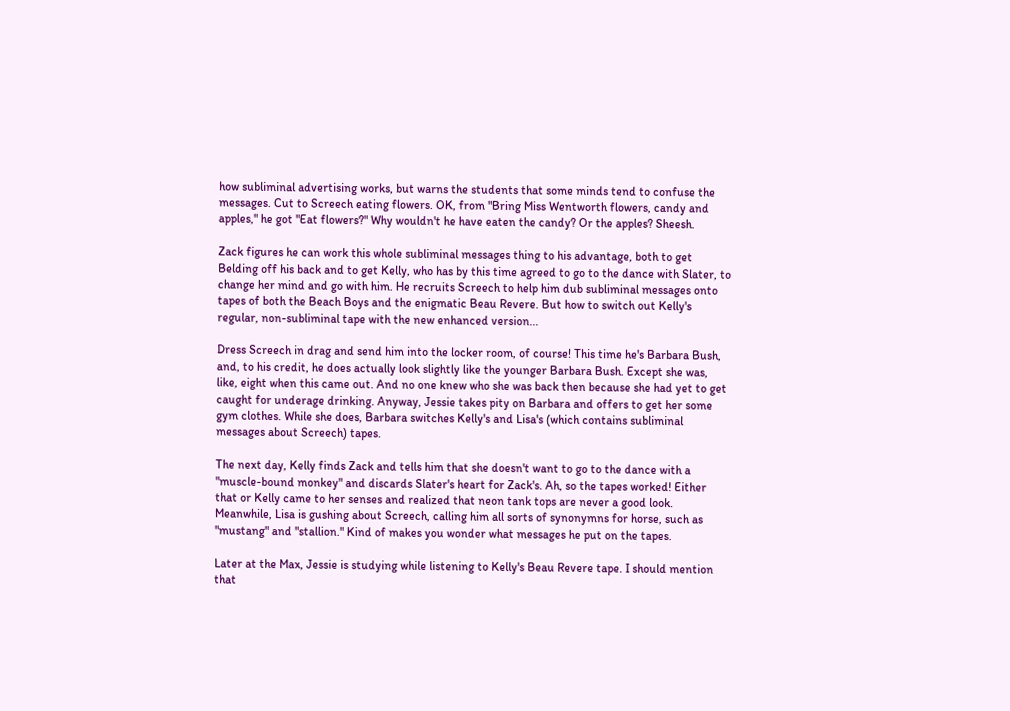how subliminal advertising works, but warns the students that some minds tend to confuse the messages. Cut to Screech eating flowers. OK, from "Bring Miss Wentworth flowers, candy and apples," he got "Eat flowers?" Why wouldn't he have eaten the candy? Or the apples? Sheesh.

Zack figures he can work this whole subliminal messages thing to his advantage, both to get Belding off his back and to get Kelly, who has by this time agreed to go to the dance with Slater, to change her mind and go with him. He recruits Screech to help him dub subliminal messages onto tapes of both the Beach Boys and the enigmatic Beau Revere. But how to switch out Kelly's regular, non-subliminal tape with the new enhanced version...

Dress Screech in drag and send him into the locker room, of course! This time he's Barbara Bush, and, to his credit, he does actually look slightly like the younger Barbara Bush. Except she was, like, eight when this came out. And no one knew who she was back then because she had yet to get caught for underage drinking. Anyway, Jessie takes pity on Barbara and offers to get her some gym clothes. While she does, Barbara switches Kelly's and Lisa's (which contains subliminal messages about Screech) tapes.

The next day, Kelly finds Zack and tells him that she doesn't want to go to the dance with a "muscle-bound monkey" and discards Slater's heart for Zack's. Ah, so the tapes worked! Either that or Kelly came to her senses and realized that neon tank tops are never a good look. Meanwhile, Lisa is gushing about Screech, calling him all sorts of synonymns for horse, such as "mustang" and "stallion." Kind of makes you wonder what messages he put on the tapes.

Later at the Max, Jessie is studying while listening to Kelly's Beau Revere tape. I should mention that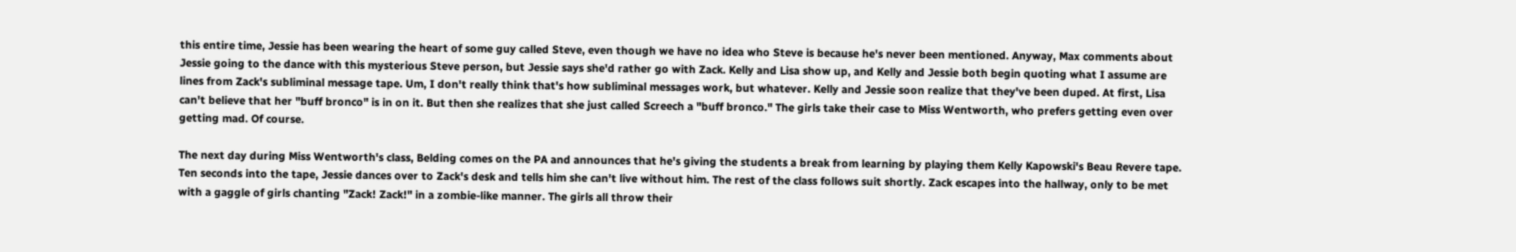this entire time, Jessie has been wearing the heart of some guy called Steve, even though we have no idea who Steve is because he's never been mentioned. Anyway, Max comments about Jessie going to the dance with this mysterious Steve person, but Jessie says she'd rather go with Zack. Kelly and Lisa show up, and Kelly and Jessie both begin quoting what I assume are lines from Zack's subliminal message tape. Um, I don't really think that's how subliminal messages work, but whatever. Kelly and Jessie soon realize that they've been duped. At first, Lisa can't believe that her "buff bronco" is in on it. But then she realizes that she just called Screech a "buff bronco." The girls take their case to Miss Wentworth, who prefers getting even over getting mad. Of course.

The next day during Miss Wentworth's class, Belding comes on the PA and announces that he's giving the students a break from learning by playing them Kelly Kapowski's Beau Revere tape. Ten seconds into the tape, Jessie dances over to Zack's desk and tells him she can't live without him. The rest of the class follows suit shortly. Zack escapes into the hallway, only to be met with a gaggle of girls chanting "Zack! Zack!" in a zombie-like manner. The girls all throw their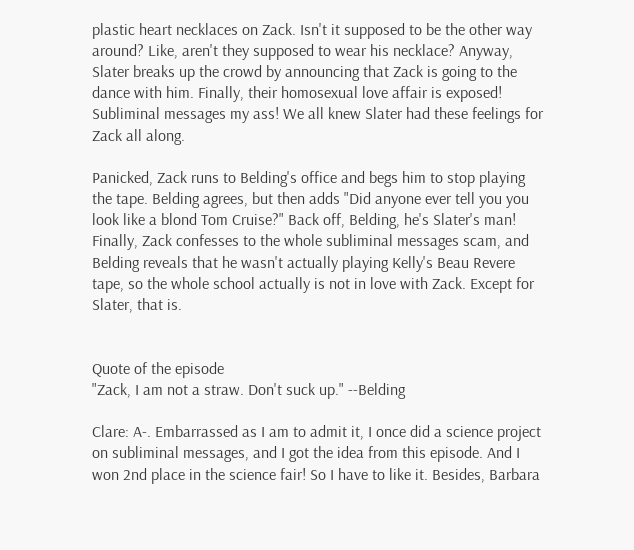plastic heart necklaces on Zack. Isn't it supposed to be the other way around? Like, aren't they supposed to wear his necklace? Anyway, Slater breaks up the crowd by announcing that Zack is going to the dance with him. Finally, their homosexual love affair is exposed! Subliminal messages my ass! We all knew Slater had these feelings for Zack all along.

Panicked, Zack runs to Belding's office and begs him to stop playing the tape. Belding agrees, but then adds "Did anyone ever tell you you look like a blond Tom Cruise?" Back off, Belding, he's Slater's man! Finally, Zack confesses to the whole subliminal messages scam, and Belding reveals that he wasn't actually playing Kelly's Beau Revere tape, so the whole school actually is not in love with Zack. Except for Slater, that is.


Quote of the episode
"Zack, I am not a straw. Don't suck up." --Belding

Clare: A-. Embarrassed as I am to admit it, I once did a science project on subliminal messages, and I got the idea from this episode. And I won 2nd place in the science fair! So I have to like it. Besides, Barbara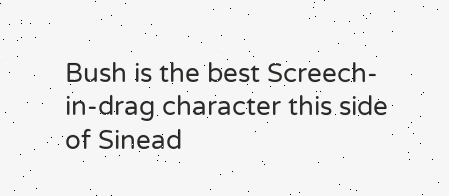Bush is the best Screech-in-drag character this side of Sinead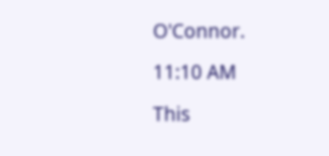O'Connor.

11:10 AM

This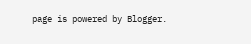page is powered by Blogger.